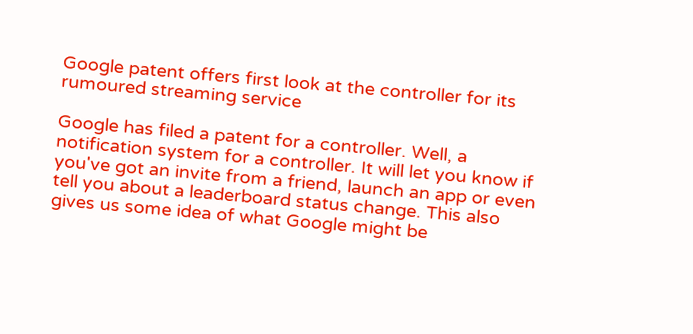Google patent offers first look at the controller for its rumoured streaming service

Google has filed a patent for a controller. Well, a notification system for a controller. It will let you know if you've got an invite from a friend, launch an app or even tell you about a leaderboard status change. This also gives us some idea of what Google might be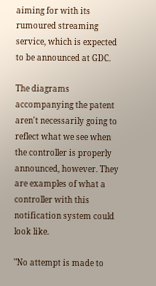aiming for with its rumoured streaming service, which is expected to be announced at GDC.

The diagrams accompanying the patent aren't necessarily going to reflect what we see when the controller is properly announced, however. They are examples of what a controller with this notification system could look like.

"No attempt is made to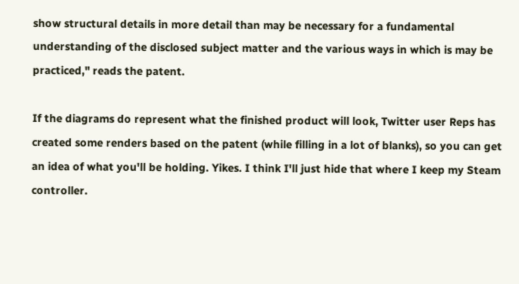show structural details in more detail than may be necessary for a fundamental understanding of the disclosed subject matter and the various ways in which is may be practiced," reads the patent.

If the diagrams do represent what the finished product will look, Twitter user Reps has created some renders based on the patent (while filling in a lot of blanks), so you can get an idea of what you'll be holding. Yikes. I think I'll just hide that where I keep my Steam controller.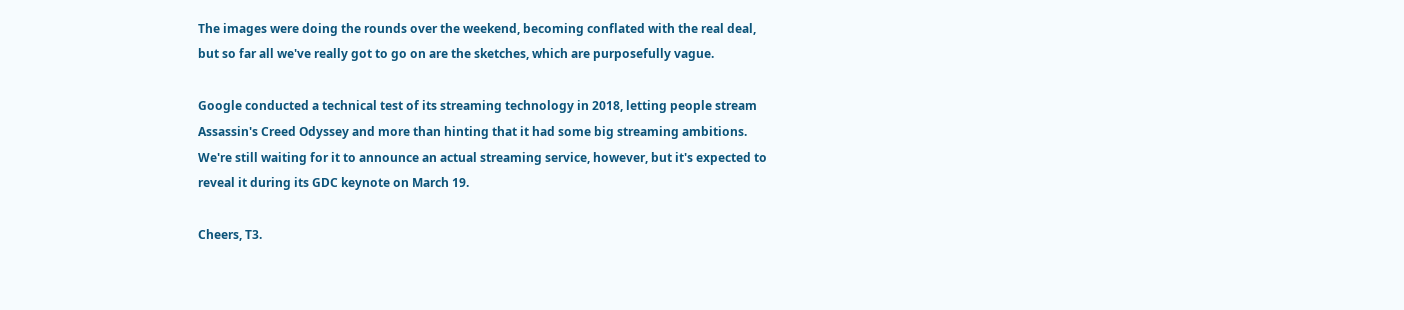The images were doing the rounds over the weekend, becoming conflated with the real deal, but so far all we've really got to go on are the sketches, which are purposefully vague.

Google conducted a technical test of its streaming technology in 2018, letting people stream Assassin's Creed Odyssey and more than hinting that it had some big streaming ambitions. We're still waiting for it to announce an actual streaming service, however, but it's expected to reveal it during its GDC keynote on March 19.

Cheers, T3.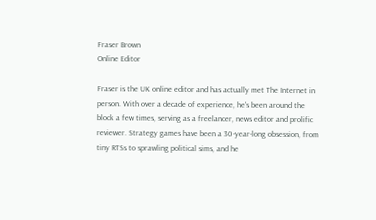Fraser Brown
Online Editor

Fraser is the UK online editor and has actually met The Internet in person. With over a decade of experience, he's been around the block a few times, serving as a freelancer, news editor and prolific reviewer. Strategy games have been a 30-year-long obsession, from tiny RTSs to sprawling political sims, and he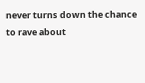never turns down the chance to rave about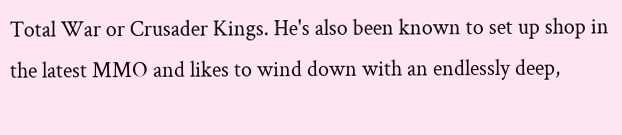Total War or Crusader Kings. He's also been known to set up shop in the latest MMO and likes to wind down with an endlessly deep,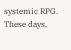systemic RPG. These days,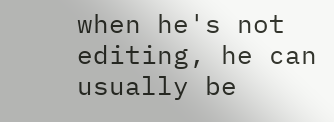when he's not editing, he can usually be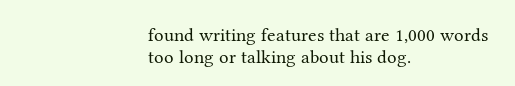found writing features that are 1,000 words too long or talking about his dog.